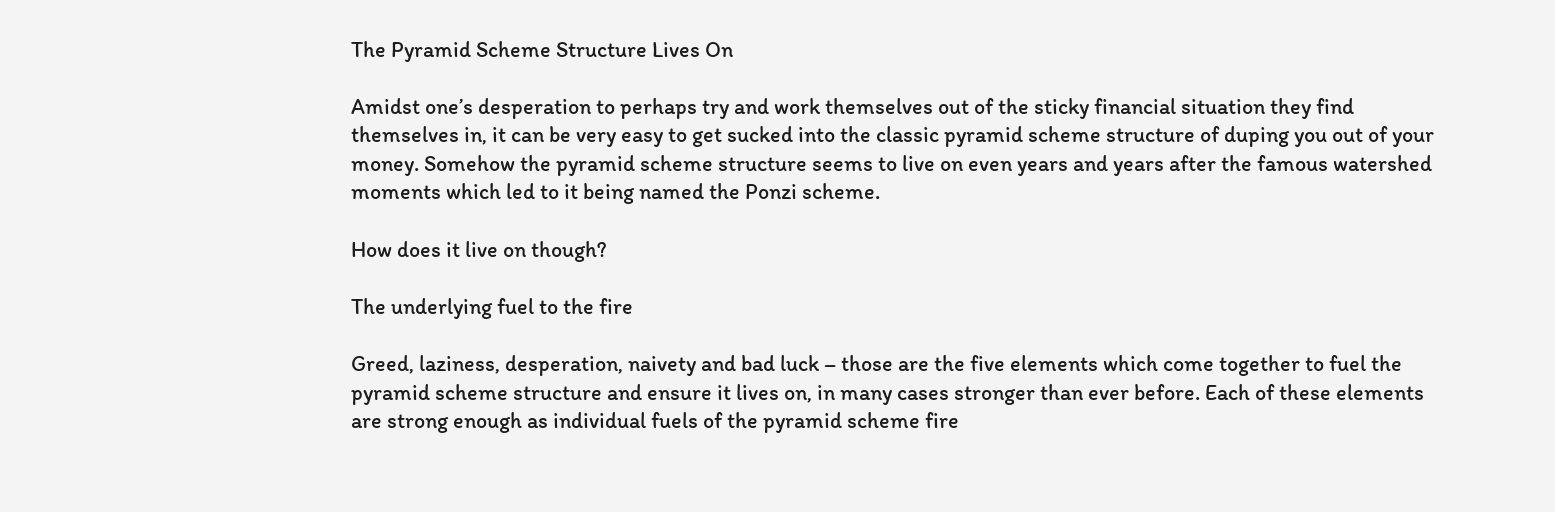The Pyramid Scheme Structure Lives On

Amidst one’s desperation to perhaps try and work themselves out of the sticky financial situation they find themselves in, it can be very easy to get sucked into the classic pyramid scheme structure of duping you out of your money. Somehow the pyramid scheme structure seems to live on even years and years after the famous watershed moments which led to it being named the Ponzi scheme.

How does it live on though?

The underlying fuel to the fire

Greed, laziness, desperation, naivety and bad luck – those are the five elements which come together to fuel the pyramid scheme structure and ensure it lives on, in many cases stronger than ever before. Each of these elements are strong enough as individual fuels of the pyramid scheme fire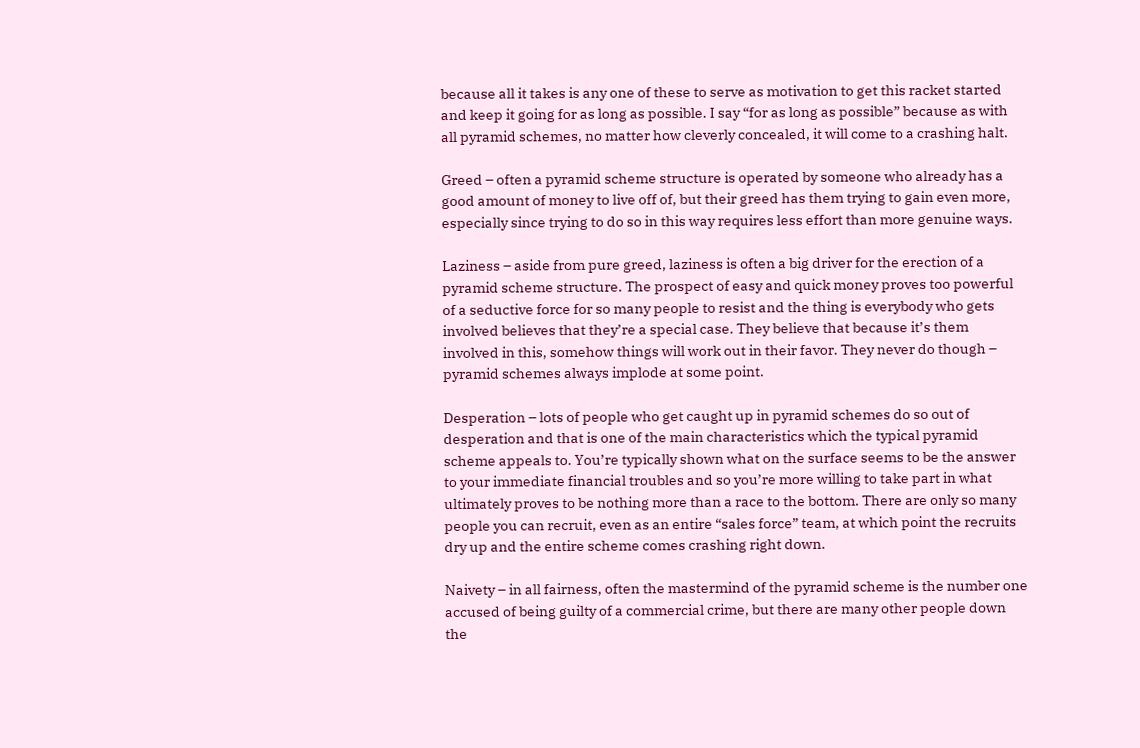because all it takes is any one of these to serve as motivation to get this racket started and keep it going for as long as possible. I say “for as long as possible” because as with all pyramid schemes, no matter how cleverly concealed, it will come to a crashing halt.

Greed – often a pyramid scheme structure is operated by someone who already has a good amount of money to live off of, but their greed has them trying to gain even more, especially since trying to do so in this way requires less effort than more genuine ways.

Laziness – aside from pure greed, laziness is often a big driver for the erection of a pyramid scheme structure. The prospect of easy and quick money proves too powerful of a seductive force for so many people to resist and the thing is everybody who gets involved believes that they’re a special case. They believe that because it’s them involved in this, somehow things will work out in their favor. They never do though – pyramid schemes always implode at some point.

Desperation – lots of people who get caught up in pyramid schemes do so out of desperation and that is one of the main characteristics which the typical pyramid scheme appeals to. You’re typically shown what on the surface seems to be the answer to your immediate financial troubles and so you’re more willing to take part in what ultimately proves to be nothing more than a race to the bottom. There are only so many people you can recruit, even as an entire “sales force” team, at which point the recruits dry up and the entire scheme comes crashing right down.

Naivety – in all fairness, often the mastermind of the pyramid scheme is the number one accused of being guilty of a commercial crime, but there are many other people down the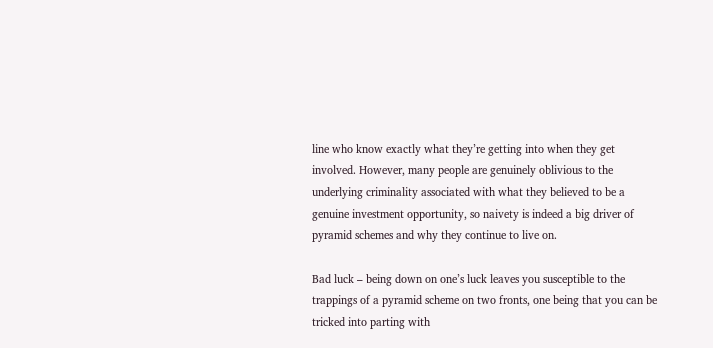line who know exactly what they’re getting into when they get involved. However, many people are genuinely oblivious to the underlying criminality associated with what they believed to be a genuine investment opportunity, so naivety is indeed a big driver of pyramid schemes and why they continue to live on.

Bad luck – being down on one’s luck leaves you susceptible to the trappings of a pyramid scheme on two fronts, one being that you can be tricked into parting with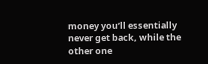money you’ll essentially never get back, while the other one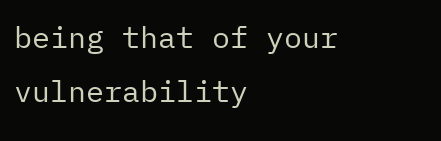being that of your vulnerability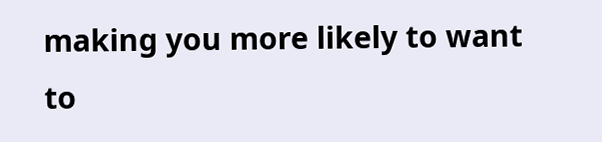making you more likely to want to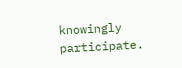knowingly participate.